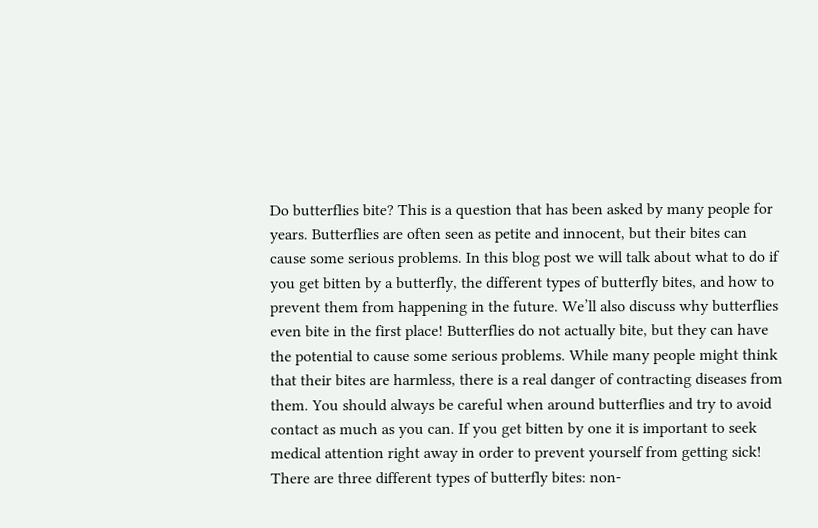Do butterflies bite? This is a question that has been asked by many people for years. Butterflies are often seen as petite and innocent, but their bites can cause some serious problems. In this blog post we will talk about what to do if you get bitten by a butterfly, the different types of butterfly bites, and how to prevent them from happening in the future. We’ll also discuss why butterflies even bite in the first place! Butterflies do not actually bite, but they can have the potential to cause some serious problems. While many people might think that their bites are harmless, there is a real danger of contracting diseases from them. You should always be careful when around butterflies and try to avoid contact as much as you can. If you get bitten by one it is important to seek medical attention right away in order to prevent yourself from getting sick! There are three different types of butterfly bites: non-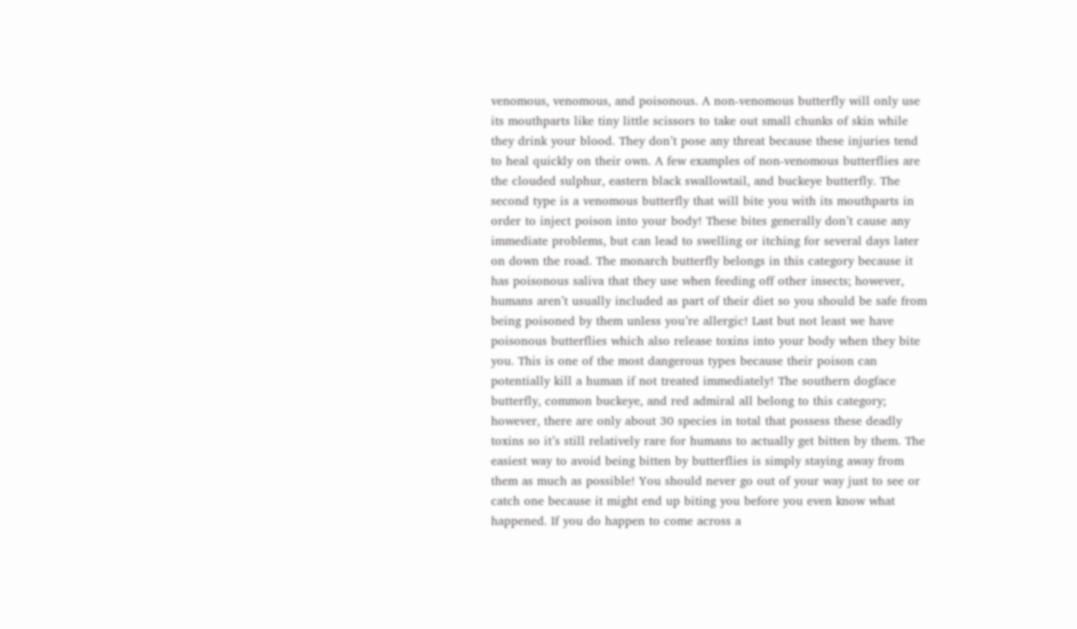venomous, venomous, and poisonous. A non-venomous butterfly will only use its mouthparts like tiny little scissors to take out small chunks of skin while they drink your blood. They don’t pose any threat because these injuries tend to heal quickly on their own. A few examples of non-venomous butterflies are the clouded sulphur, eastern black swallowtail, and buckeye butterfly. The second type is a venomous butterfly that will bite you with its mouthparts in order to inject poison into your body! These bites generally don’t cause any immediate problems, but can lead to swelling or itching for several days later on down the road. The monarch butterfly belongs in this category because it has poisonous saliva that they use when feeding off other insects; however, humans aren’t usually included as part of their diet so you should be safe from being poisoned by them unless you’re allergic! Last but not least we have poisonous butterflies which also release toxins into your body when they bite you. This is one of the most dangerous types because their poison can potentially kill a human if not treated immediately! The southern dogface butterfly, common buckeye, and red admiral all belong to this category; however, there are only about 30 species in total that possess these deadly toxins so it’s still relatively rare for humans to actually get bitten by them. The easiest way to avoid being bitten by butterflies is simply staying away from them as much as possible! You should never go out of your way just to see or catch one because it might end up biting you before you even know what happened. If you do happen to come across a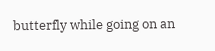butterfly while going on an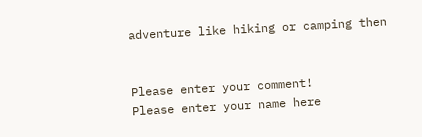adventure like hiking or camping then


Please enter your comment!
Please enter your name here